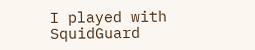I played with SquidGuard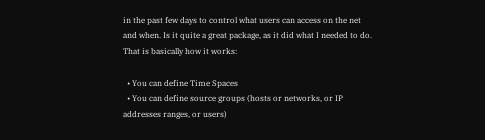in the past few days to control what users can access on the net and when. Is it quite a great package, as it did what I needed to do. That is basically how it works:

  • You can define Time Spaces
  • You can define source groups (hosts or networks, or IP addresses ranges, or users)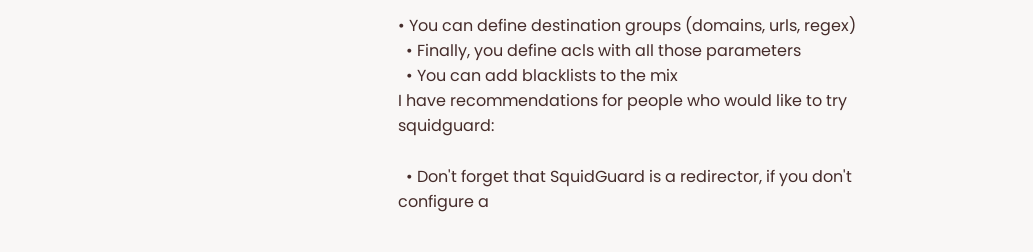• You can define destination groups (domains, urls, regex)
  • Finally, you define acls with all those parameters
  • You can add blacklists to the mix
I have recommendations for people who would like to try squidguard:

  • Don't forget that SquidGuard is a redirector, if you don't configure a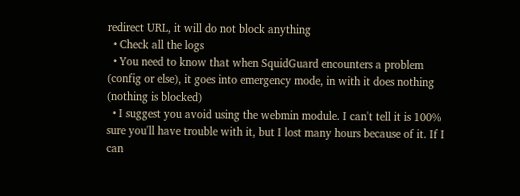redirect URL, it will do not block anything
  • Check all the logs
  • You need to know that when SquidGuard encounters a problem (config or else), it goes into emergency mode, in with it does nothing (nothing is blocked)
  • I suggest you avoid using the webmin module. I can't tell it is 100% sure you'll have trouble with it, but I lost many hours because of it. If I can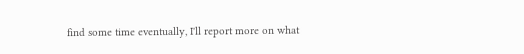find some time eventually, I'll report more on what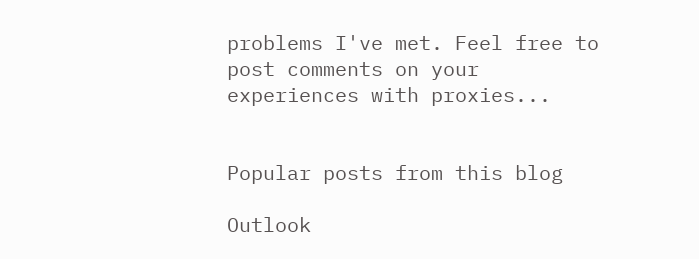problems I've met. Feel free to post comments on your experiences with proxies...


Popular posts from this blog

Outlook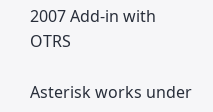2007 Add-in with OTRS

Asterisk works under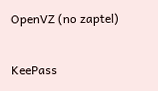OpenVZ (no zaptel)

KeePass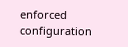enforced configuration